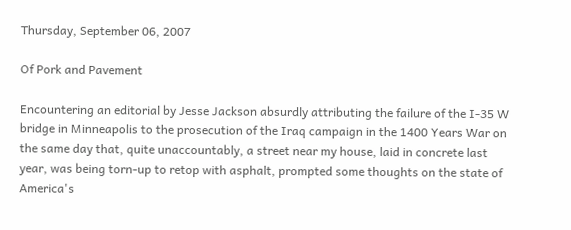Thursday, September 06, 2007

Of Pork and Pavement

Encountering an editorial by Jesse Jackson absurdly attributing the failure of the I-35 W bridge in Minneapolis to the prosecution of the Iraq campaign in the 1400 Years War on the same day that, quite unaccountably, a street near my house, laid in concrete last year, was being torn-up to retop with asphalt, prompted some thoughts on the state of America's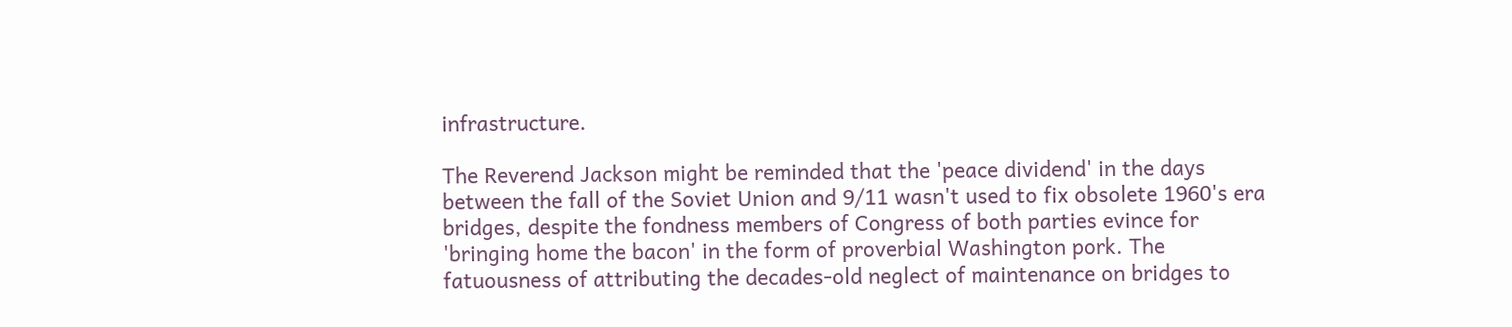infrastructure.

The Reverend Jackson might be reminded that the 'peace dividend' in the days between the fall of the Soviet Union and 9/11 wasn't used to fix obsolete 1960's era bridges, despite the fondness members of Congress of both parties evince for 'bringing home the bacon' in the form of proverbial Washington pork. The fatuousness of attributing the decades-old neglect of maintenance on bridges to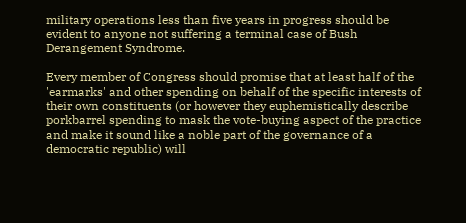military operations less than five years in progress should be evident to anyone not suffering a terminal case of Bush Derangement Syndrome.

Every member of Congress should promise that at least half of the 'earmarks' and other spending on behalf of the specific interests of their own constituents (or however they euphemistically describe porkbarrel spending to mask the vote-buying aspect of the practice and make it sound like a noble part of the governance of a democratic republic) will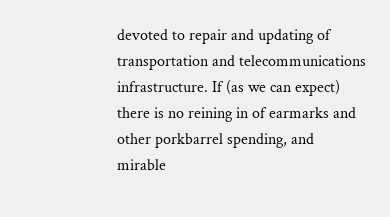devoted to repair and updating of transportation and telecommunications infrastructure. If (as we can expect) there is no reining in of earmarks and other porkbarrel spending, and mirable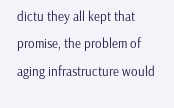dictu they all kept that promise, the problem of aging infrastructure would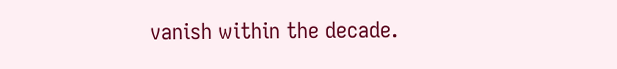vanish within the decade.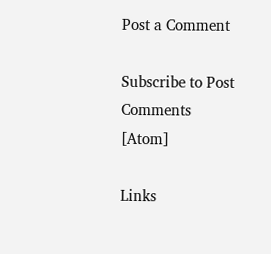Post a Comment

Subscribe to Post Comments [Atom]

Links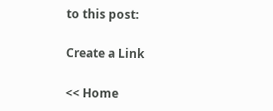to this post:

Create a Link

<< Home